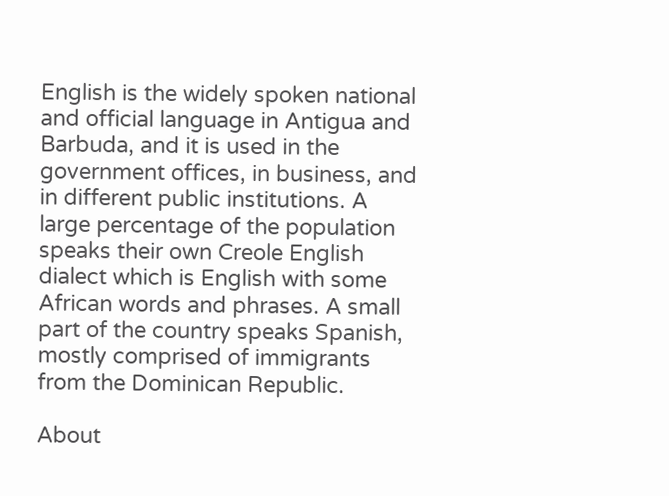English is the widely spoken national and official language in Antigua and Barbuda, and it is used in the government offices, in business, and in different public institutions. A large percentage of the population speaks their own Creole English dialect which is English with some African words and phrases. A small part of the country speaks Spanish, mostly comprised of immigrants from the Dominican Republic.

About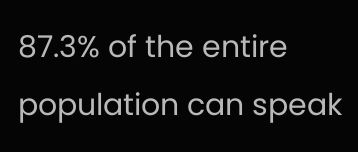87.3% of the entire population can speak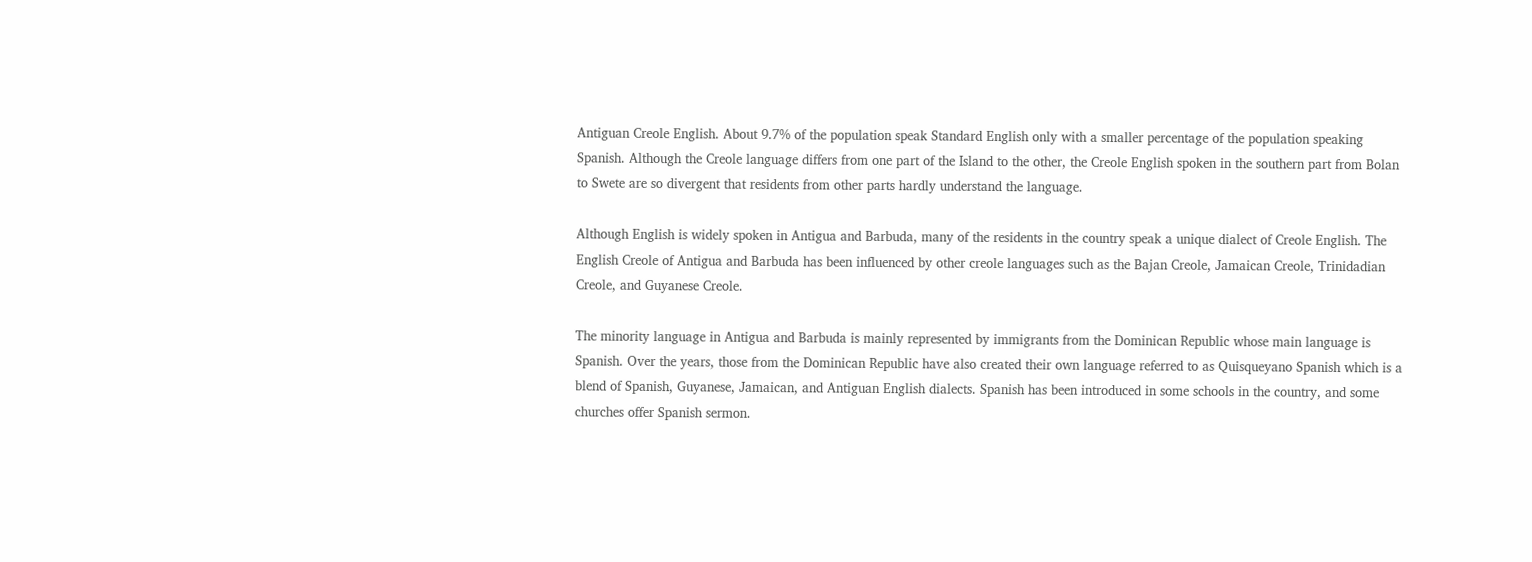Antiguan Creole English. About 9.7% of the population speak Standard English only with a smaller percentage of the population speaking Spanish. Although the Creole language differs from one part of the Island to the other, the Creole English spoken in the southern part from Bolan to Swete are so divergent that residents from other parts hardly understand the language.

Although English is widely spoken in Antigua and Barbuda, many of the residents in the country speak a unique dialect of Creole English. The English Creole of Antigua and Barbuda has been influenced by other creole languages such as the Bajan Creole, Jamaican Creole, Trinidadian Creole, and Guyanese Creole.

The minority language in Antigua and Barbuda is mainly represented by immigrants from the Dominican Republic whose main language is Spanish. Over the years, those from the Dominican Republic have also created their own language referred to as Quisqueyano Spanish which is a blend of Spanish, Guyanese, Jamaican, and Antiguan English dialects. Spanish has been introduced in some schools in the country, and some churches offer Spanish sermon.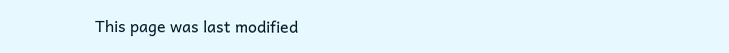This page was last modified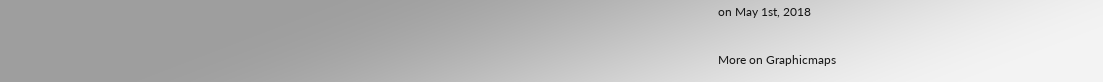on May 1st, 2018

More on Graphicmaps